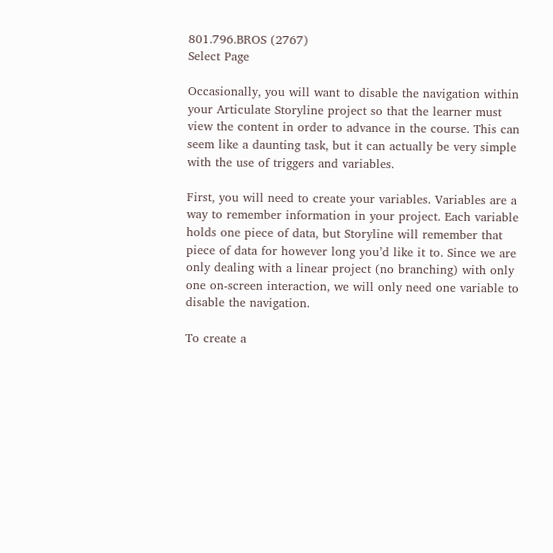801.796.BROS (2767)
Select Page

Occasionally, you will want to disable the navigation within your Articulate Storyline project so that the learner must view the content in order to advance in the course. This can seem like a daunting task, but it can actually be very simple with the use of triggers and variables.

First, you will need to create your variables. Variables are a way to remember information in your project. Each variable holds one piece of data, but Storyline will remember that piece of data for however long you’d like it to. Since we are only dealing with a linear project (no branching) with only one on-screen interaction, we will only need one variable to disable the navigation.

To create a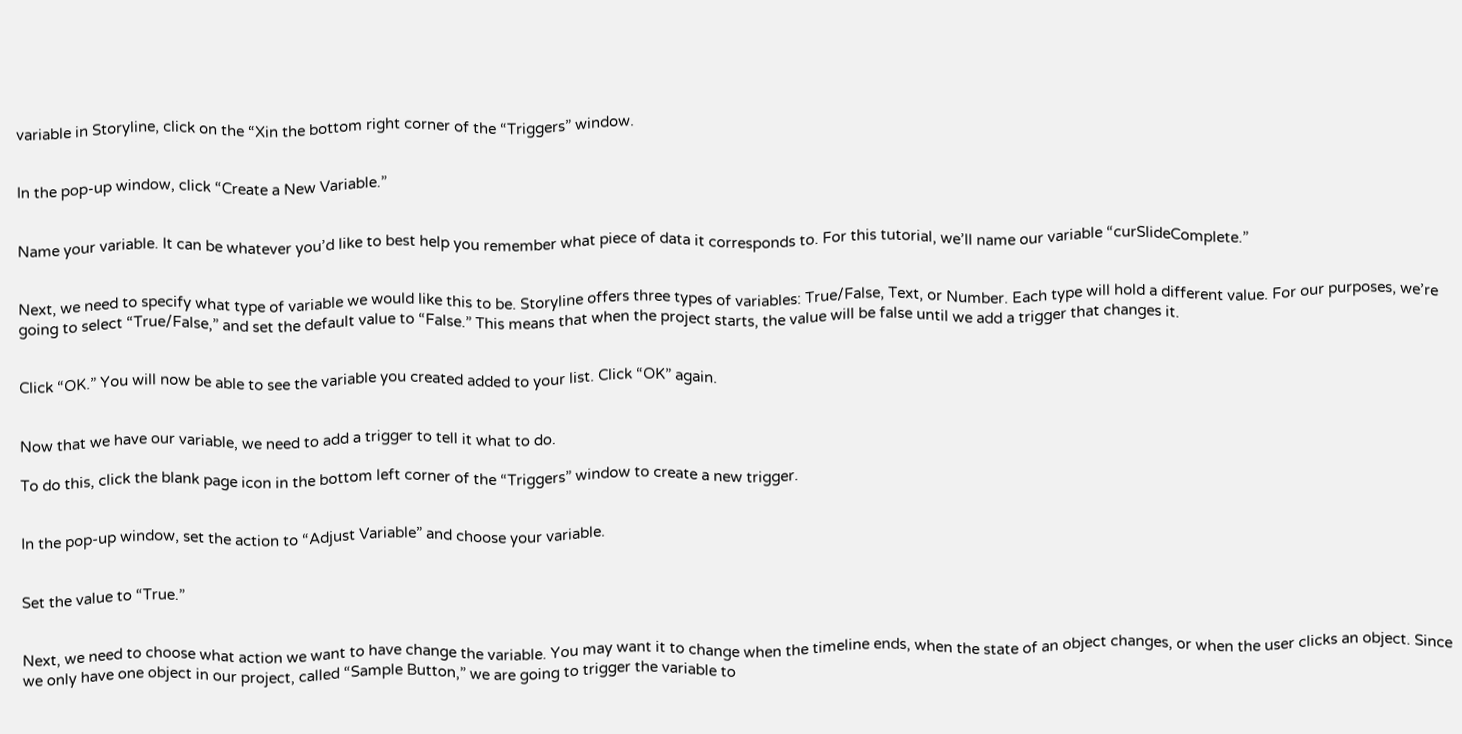variable in Storyline, click on the “Xin the bottom right corner of the “Triggers” window.


In the pop-up window, click “Create a New Variable.”


Name your variable. It can be whatever you’d like to best help you remember what piece of data it corresponds to. For this tutorial, we’ll name our variable “curSlideComplete.”


Next, we need to specify what type of variable we would like this to be. Storyline offers three types of variables: True/False, Text, or Number. Each type will hold a different value. For our purposes, we’re going to select “True/False,” and set the default value to “False.” This means that when the project starts, the value will be false until we add a trigger that changes it.


Click “OK.” You will now be able to see the variable you created added to your list. Click “OK” again.


Now that we have our variable, we need to add a trigger to tell it what to do.

To do this, click the blank page icon in the bottom left corner of the “Triggers” window to create a new trigger.


In the pop-up window, set the action to “Adjust Variable” and choose your variable.


Set the value to “True.”


Next, we need to choose what action we want to have change the variable. You may want it to change when the timeline ends, when the state of an object changes, or when the user clicks an object. Since we only have one object in our project, called “Sample Button,” we are going to trigger the variable to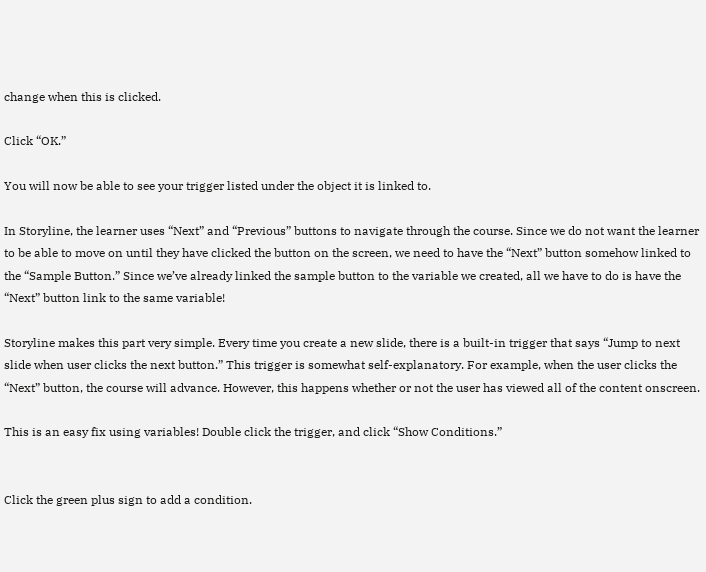change when this is clicked.

Click “OK.”

You will now be able to see your trigger listed under the object it is linked to.

In Storyline, the learner uses “Next” and “Previous” buttons to navigate through the course. Since we do not want the learner to be able to move on until they have clicked the button on the screen, we need to have the “Next” button somehow linked to the “Sample Button.” Since we’ve already linked the sample button to the variable we created, all we have to do is have the “Next” button link to the same variable!

Storyline makes this part very simple. Every time you create a new slide, there is a built-in trigger that says “Jump to next slide when user clicks the next button.” This trigger is somewhat self-explanatory. For example, when the user clicks the “Next” button, the course will advance. However, this happens whether or not the user has viewed all of the content onscreen.

This is an easy fix using variables! Double click the trigger, and click “Show Conditions.”


Click the green plus sign to add a condition.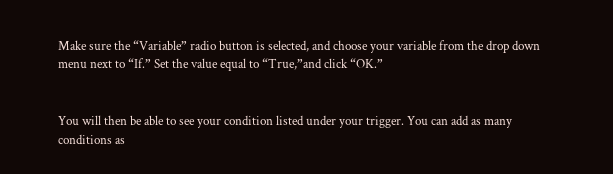Make sure the “Variable” radio button is selected, and choose your variable from the drop down menu next to “If.” Set the value equal to “True,”and click “OK.”


You will then be able to see your condition listed under your trigger. You can add as many conditions as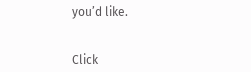you’d like.


Click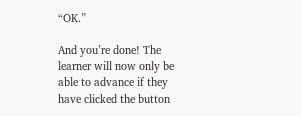“OK.”

And you’re done! The learner will now only be able to advance if they have clicked the button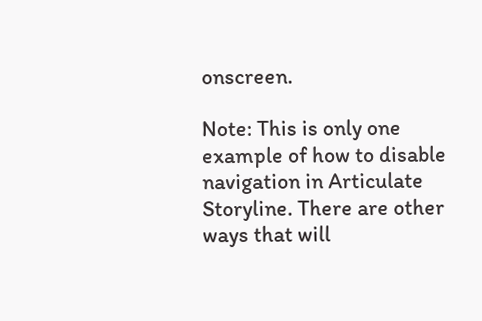onscreen.

Note: This is only one example of how to disable navigation in Articulate Storyline. There are other ways that will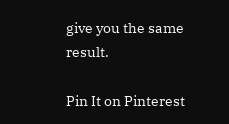give you the same result.

Pin It on Pinterest